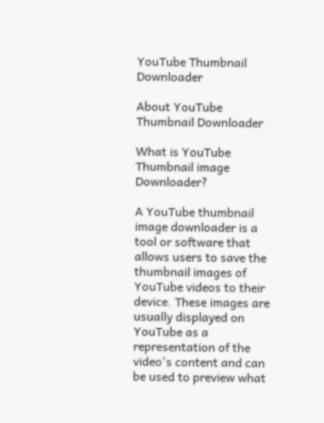YouTube Thumbnail Downloader

About YouTube Thumbnail Downloader

What is YouTube Thumbnail image Downloader?

A YouTube thumbnail image downloader is a tool or software that allows users to save the thumbnail images of YouTube videos to their device. These images are usually displayed on YouTube as a representation of the video's content and can be used to preview what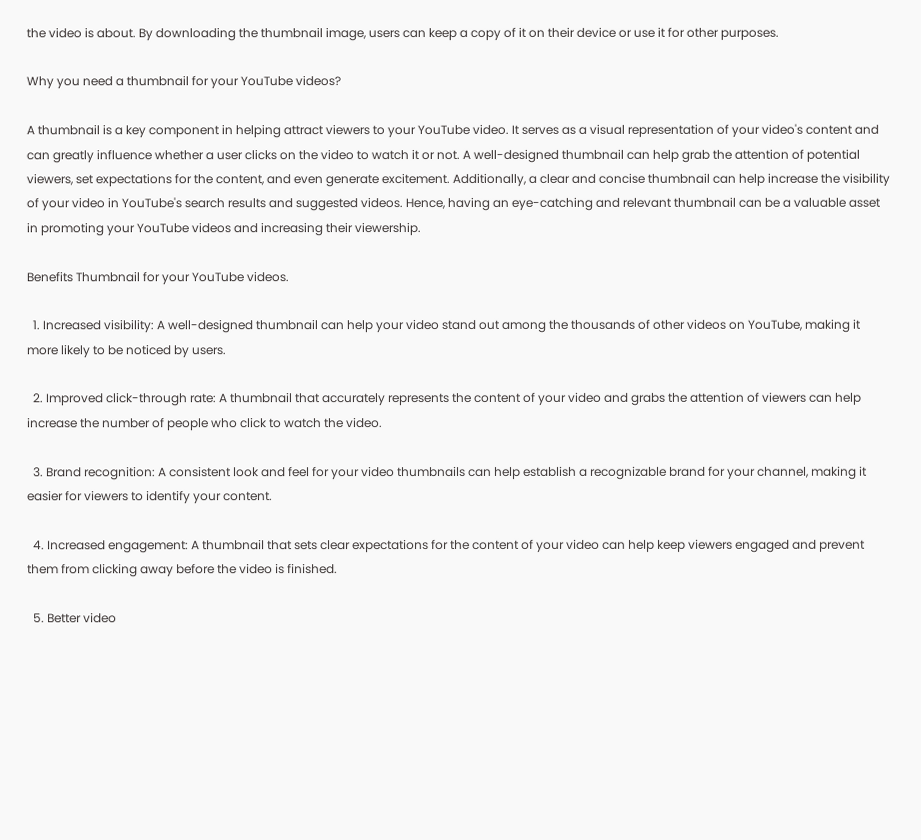the video is about. By downloading the thumbnail image, users can keep a copy of it on their device or use it for other purposes.

Why you need a thumbnail for your YouTube videos?

A thumbnail is a key component in helping attract viewers to your YouTube video. It serves as a visual representation of your video's content and can greatly influence whether a user clicks on the video to watch it or not. A well-designed thumbnail can help grab the attention of potential viewers, set expectations for the content, and even generate excitement. Additionally, a clear and concise thumbnail can help increase the visibility of your video in YouTube's search results and suggested videos. Hence, having an eye-catching and relevant thumbnail can be a valuable asset in promoting your YouTube videos and increasing their viewership.

Benefits Thumbnail for your YouTube videos.

  1. Increased visibility: A well-designed thumbnail can help your video stand out among the thousands of other videos on YouTube, making it more likely to be noticed by users.

  2. Improved click-through rate: A thumbnail that accurately represents the content of your video and grabs the attention of viewers can help increase the number of people who click to watch the video.

  3. Brand recognition: A consistent look and feel for your video thumbnails can help establish a recognizable brand for your channel, making it easier for viewers to identify your content.

  4. Increased engagement: A thumbnail that sets clear expectations for the content of your video can help keep viewers engaged and prevent them from clicking away before the video is finished.

  5. Better video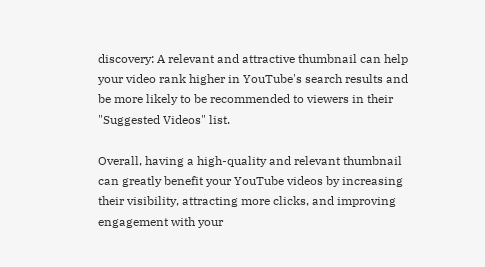discovery: A relevant and attractive thumbnail can help your video rank higher in YouTube's search results and be more likely to be recommended to viewers in their "Suggested Videos" list.

Overall, having a high-quality and relevant thumbnail can greatly benefit your YouTube videos by increasing their visibility, attracting more clicks, and improving engagement with your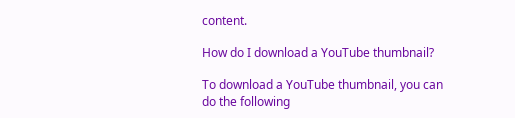content.

How do I download a YouTube thumbnail?

To download a YouTube thumbnail, you can do the following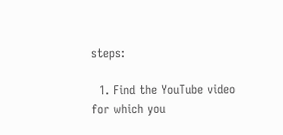steps:

  1. Find the YouTube video for which you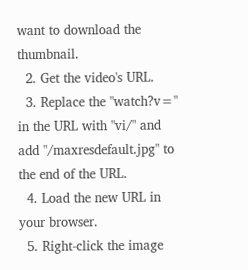want to download the thumbnail.
  2. Get the video's URL.
  3. Replace the "watch?v=" in the URL with "vi/" and add "/maxresdefault.jpg" to the end of the URL.
  4. Load the new URL in your browser.
  5. Right-click the image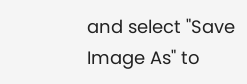and select "Save Image As" to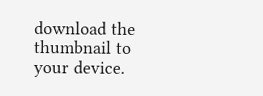download the thumbnail to your device.